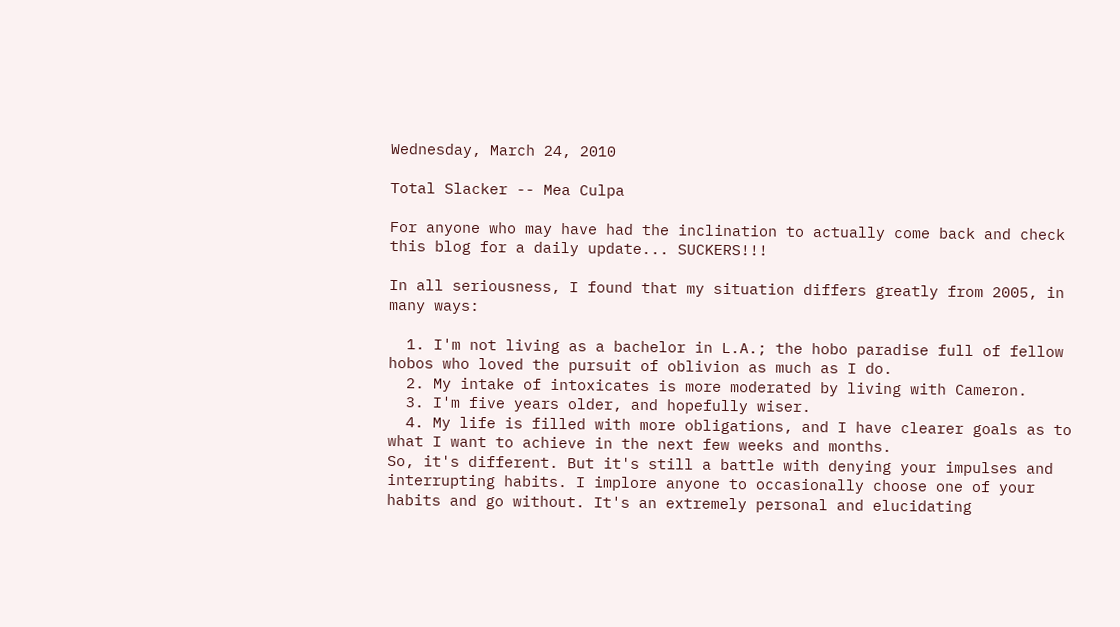Wednesday, March 24, 2010

Total Slacker -- Mea Culpa

For anyone who may have had the inclination to actually come back and check this blog for a daily update... SUCKERS!!!

In all seriousness, I found that my situation differs greatly from 2005, in many ways:

  1. I'm not living as a bachelor in L.A.; the hobo paradise full of fellow hobos who loved the pursuit of oblivion as much as I do.
  2. My intake of intoxicates is more moderated by living with Cameron.
  3. I'm five years older, and hopefully wiser.
  4. My life is filled with more obligations, and I have clearer goals as to what I want to achieve in the next few weeks and months.
So, it's different. But it's still a battle with denying your impulses and interrupting habits. I implore anyone to occasionally choose one of your habits and go without. It's an extremely personal and elucidating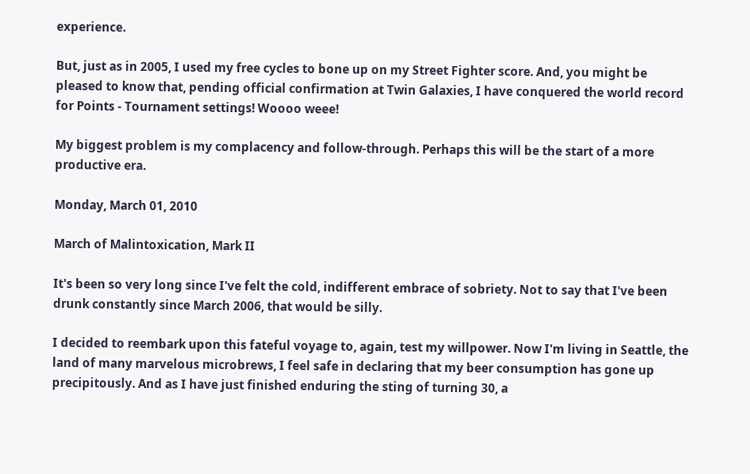experience.

But, just as in 2005, I used my free cycles to bone up on my Street Fighter score. And, you might be pleased to know that, pending official confirmation at Twin Galaxies, I have conquered the world record for Points - Tournament settings! Woooo weee!

My biggest problem is my complacency and follow-through. Perhaps this will be the start of a more productive era.

Monday, March 01, 2010

March of Malintoxication, Mark II

It's been so very long since I've felt the cold, indifferent embrace of sobriety. Not to say that I've been drunk constantly since March 2006, that would be silly.

I decided to reembark upon this fateful voyage to, again, test my willpower. Now I'm living in Seattle, the land of many marvelous microbrews, I feel safe in declaring that my beer consumption has gone up precipitously. And as I have just finished enduring the sting of turning 30, a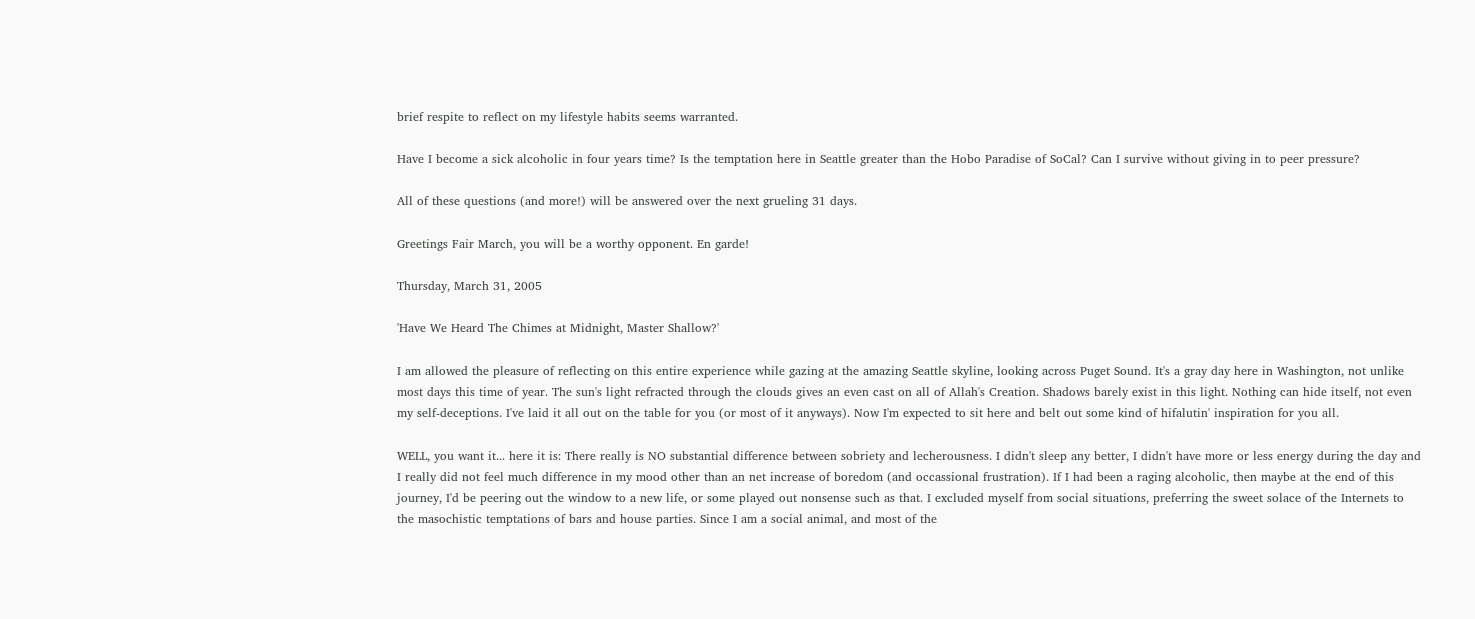brief respite to reflect on my lifestyle habits seems warranted.

Have I become a sick alcoholic in four years time? Is the temptation here in Seattle greater than the Hobo Paradise of SoCal? Can I survive without giving in to peer pressure?

All of these questions (and more!) will be answered over the next grueling 31 days.

Greetings Fair March, you will be a worthy opponent. En garde!

Thursday, March 31, 2005

'Have We Heard The Chimes at Midnight, Master Shallow?'

I am allowed the pleasure of reflecting on this entire experience while gazing at the amazing Seattle skyline, looking across Puget Sound. It's a gray day here in Washington, not unlike most days this time of year. The sun's light refracted through the clouds gives an even cast on all of Allah's Creation. Shadows barely exist in this light. Nothing can hide itself, not even my self-deceptions. I've laid it all out on the table for you (or most of it anyways). Now I'm expected to sit here and belt out some kind of hifalutin' inspiration for you all.

WELL, you want it... here it is: There really is NO substantial difference between sobriety and lecherousness. I didn't sleep any better, I didn't have more or less energy during the day and I really did not feel much difference in my mood other than an net increase of boredom (and occassional frustration). If I had been a raging alcoholic, then maybe at the end of this journey, I'd be peering out the window to a new life, or some played out nonsense such as that. I excluded myself from social situations, preferring the sweet solace of the Internets to the masochistic temptations of bars and house parties. Since I am a social animal, and most of the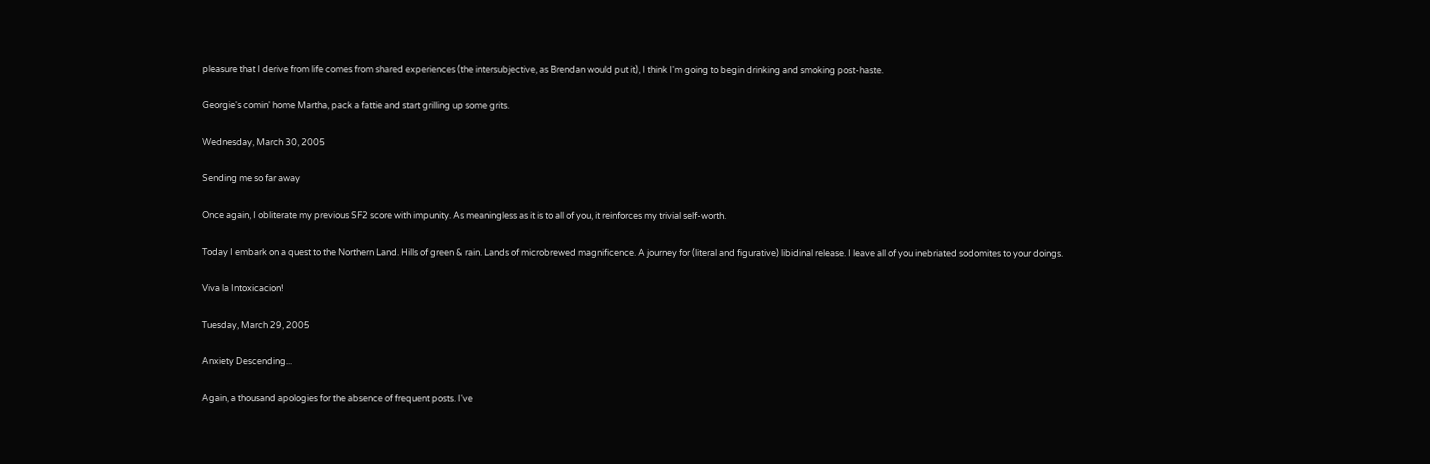pleasure that I derive from life comes from shared experiences (the intersubjective, as Brendan would put it), I think I'm going to begin drinking and smoking post-haste.

Georgie's comin' home Martha, pack a fattie and start grilling up some grits.

Wednesday, March 30, 2005

Sending me so far away

Once again, I obliterate my previous SF2 score with impunity. As meaningless as it is to all of you, it reinforces my trivial self-worth.

Today I embark on a quest to the Northern Land. Hills of green & rain. Lands of microbrewed magnificence. A journey for (literal and figurative) libidinal release. I leave all of you inebriated sodomites to your doings.

Viva la Intoxicacion!

Tuesday, March 29, 2005

Anxiety Descending...

Again, a thousand apologies for the absence of frequent posts. I've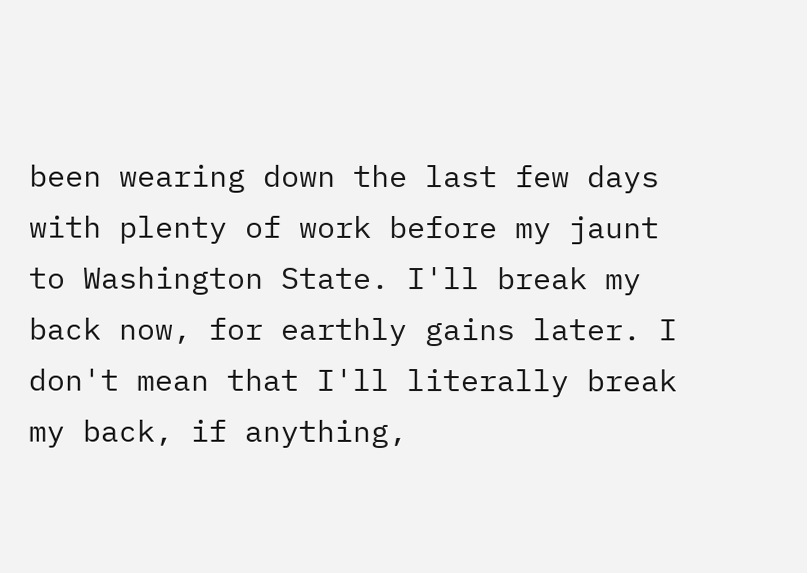been wearing down the last few days with plenty of work before my jaunt to Washington State. I'll break my back now, for earthly gains later. I don't mean that I'll literally break my back, if anything,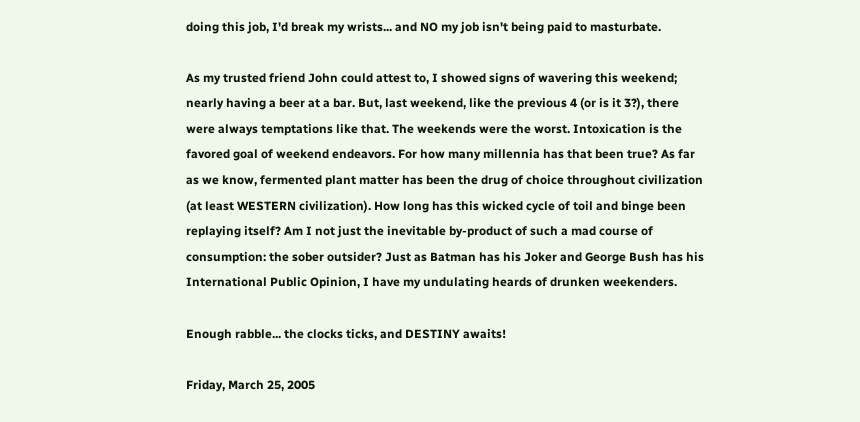doing this job, I'd break my wrists... and NO my job isn't being paid to masturbate.

As my trusted friend John could attest to, I showed signs of wavering this weekend; nearly having a beer at a bar. But, last weekend, like the previous 4 (or is it 3?), there were always temptations like that. The weekends were the worst. Intoxication is the favored goal of weekend endeavors. For how many millennia has that been true? As far as we know, fermented plant matter has been the drug of choice throughout civilization (at least WESTERN civilization). How long has this wicked cycle of toil and binge been replaying itself? Am I not just the inevitable by-product of such a mad course of consumption: the sober outsider? Just as Batman has his Joker and George Bush has his International Public Opinion, I have my undulating heards of drunken weekenders.

Enough rabble... the clocks ticks, and DESTINY awaits!

Friday, March 25, 2005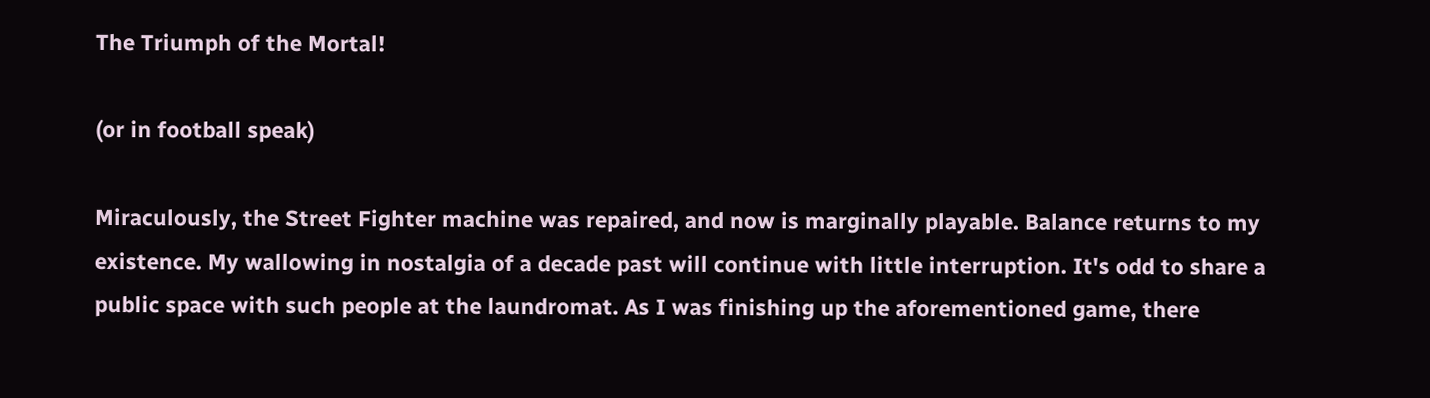The Triumph of the Mortal!

(or in football speak)

Miraculously, the Street Fighter machine was repaired, and now is marginally playable. Balance returns to my existence. My wallowing in nostalgia of a decade past will continue with little interruption. It's odd to share a public space with such people at the laundromat. As I was finishing up the aforementioned game, there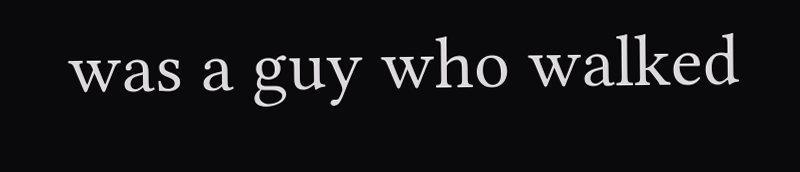was a guy who walked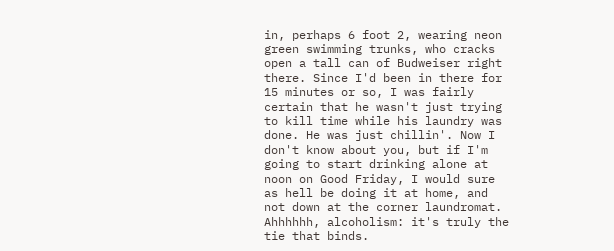in, perhaps 6 foot 2, wearing neon green swimming trunks, who cracks open a tall can of Budweiser right there. Since I'd been in there for 15 minutes or so, I was fairly certain that he wasn't just trying to kill time while his laundry was done. He was just chillin'. Now I don't know about you, but if I'm going to start drinking alone at noon on Good Friday, I would sure as hell be doing it at home, and not down at the corner laundromat. Ahhhhhh, alcoholism: it's truly the tie that binds.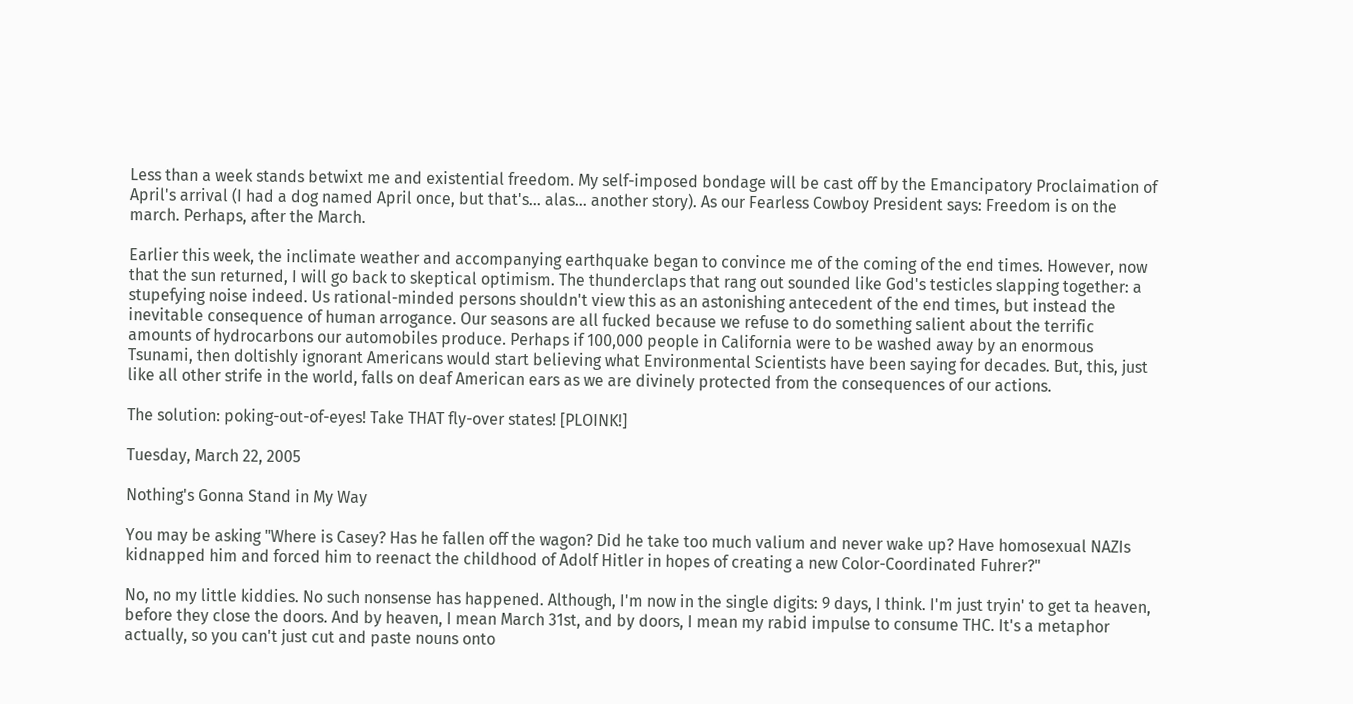Less than a week stands betwixt me and existential freedom. My self-imposed bondage will be cast off by the Emancipatory Proclaimation of April's arrival (I had a dog named April once, but that's... alas... another story). As our Fearless Cowboy President says: Freedom is on the march. Perhaps, after the March.

Earlier this week, the inclimate weather and accompanying earthquake began to convince me of the coming of the end times. However, now that the sun returned, I will go back to skeptical optimism. The thunderclaps that rang out sounded like God's testicles slapping together: a stupefying noise indeed. Us rational-minded persons shouldn't view this as an astonishing antecedent of the end times, but instead the inevitable consequence of human arrogance. Our seasons are all fucked because we refuse to do something salient about the terrific amounts of hydrocarbons our automobiles produce. Perhaps if 100,000 people in California were to be washed away by an enormous Tsunami, then doltishly ignorant Americans would start believing what Environmental Scientists have been saying for decades. But, this, just like all other strife in the world, falls on deaf American ears as we are divinely protected from the consequences of our actions.

The solution: poking-out-of-eyes! Take THAT fly-over states! [PLOINK!]

Tuesday, March 22, 2005

Nothing's Gonna Stand in My Way

You may be asking "Where is Casey? Has he fallen off the wagon? Did he take too much valium and never wake up? Have homosexual NAZIs kidnapped him and forced him to reenact the childhood of Adolf Hitler in hopes of creating a new Color-Coordinated Fuhrer?"

No, no my little kiddies. No such nonsense has happened. Although, I'm now in the single digits: 9 days, I think. I'm just tryin' to get ta heaven, before they close the doors. And by heaven, I mean March 31st, and by doors, I mean my rabid impulse to consume THC. It's a metaphor actually, so you can't just cut and paste nouns onto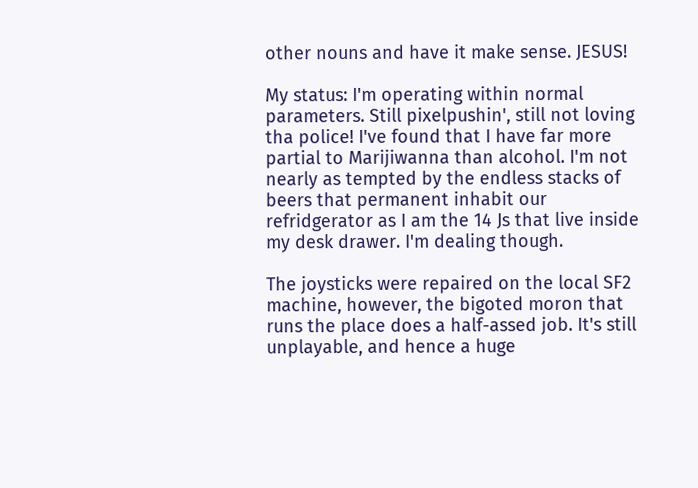other nouns and have it make sense. JESUS!

My status: I'm operating within normal parameters. Still pixelpushin', still not loving tha police! I've found that I have far more partial to Marijiwanna than alcohol. I'm not nearly as tempted by the endless stacks of beers that permanent inhabit our refridgerator as I am the 14 Js that live inside my desk drawer. I'm dealing though.

The joysticks were repaired on the local SF2 machine, however, the bigoted moron that runs the place does a half-assed job. It's still unplayable, and hence a huge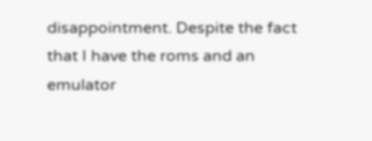disappointment. Despite the fact that I have the roms and an emulator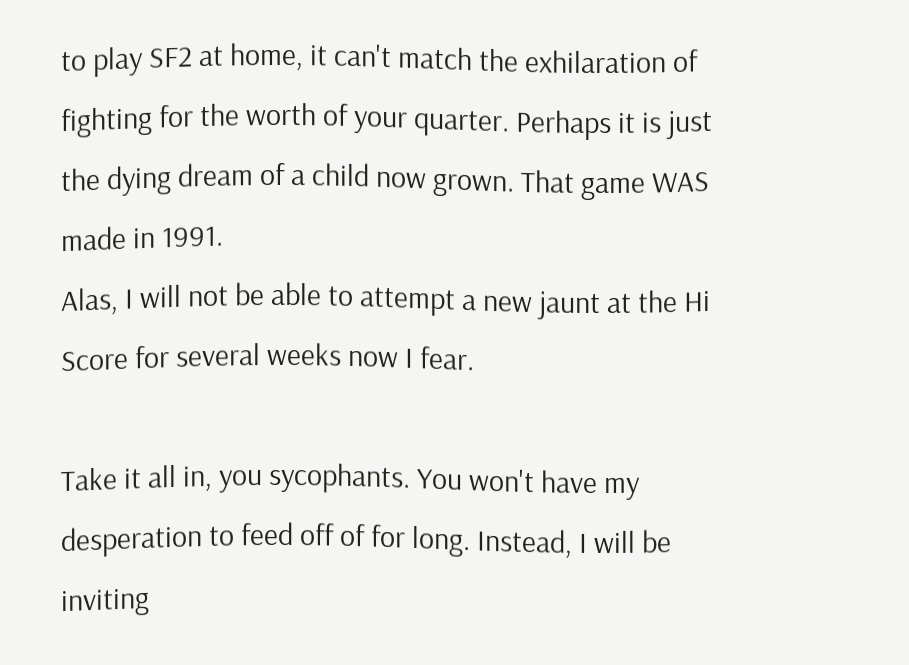to play SF2 at home, it can't match the exhilaration of fighting for the worth of your quarter. Perhaps it is just the dying dream of a child now grown. That game WAS made in 1991.
Alas, I will not be able to attempt a new jaunt at the Hi Score for several weeks now I fear.

Take it all in, you sycophants. You won't have my desperation to feed off of for long. Instead, I will be inviting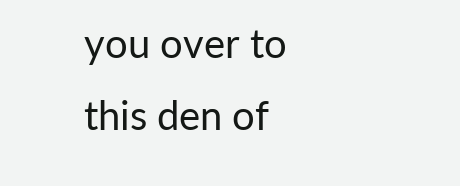you over to this den of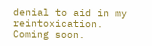denial to aid in my reintoxication. Coming soon.